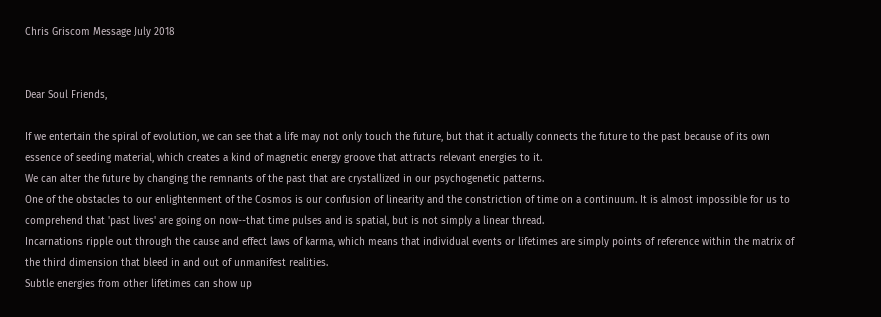Chris Griscom Message July 2018


Dear Soul Friends,

If we entertain the spiral of evolution, we can see that a life may not only touch the future, but that it actually connects the future to the past because of its own essence of seeding material, which creates a kind of magnetic energy groove that attracts relevant energies to it.
We can alter the future by changing the remnants of the past that are crystallized in our psychogenetic patterns.
One of the obstacles to our enlightenment of the Cosmos is our confusion of linearity and the constriction of time on a continuum. It is almost impossible for us to comprehend that 'past lives' are going on now--that time pulses and is spatial, but is not simply a linear thread.
Incarnations ripple out through the cause and effect laws of karma, which means that individual events or lifetimes are simply points of reference within the matrix of the third dimension that bleed in and out of unmanifest realities.
Subtle energies from other lifetimes can show up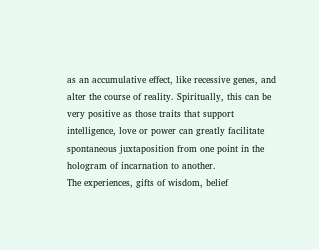as an accumulative effect, like recessive genes, and alter the course of reality. Spiritually, this can be very positive as those traits that support intelligence, love or power can greatly facilitate spontaneous juxtaposition from one point in the hologram of incarnation to another.
The experiences, gifts of wisdom, belief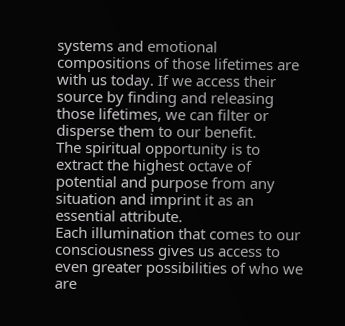systems and emotional compositions of those lifetimes are with us today. If we access their source by finding and releasing those lifetimes, we can filter or disperse them to our benefit.
The spiritual opportunity is to extract the highest octave of potential and purpose from any situation and imprint it as an essential attribute.
Each illumination that comes to our consciousness gives us access to even greater possibilities of who we are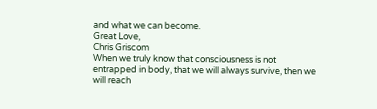and what we can become.
Great Love,
Chris Griscom
When we truly know that consciousness is not entrapped in body, that we will always survive, then we will reach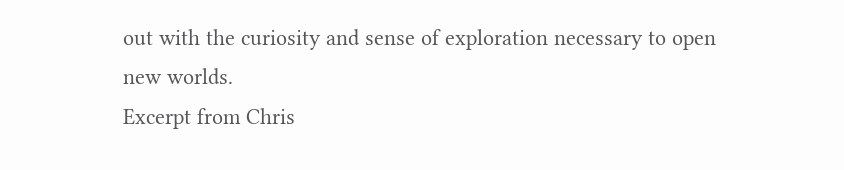out with the curiosity and sense of exploration necessary to open new worlds.
Excerpt from Chris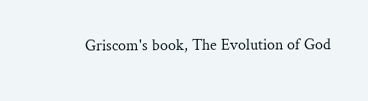Griscom's book, The Evolution of God